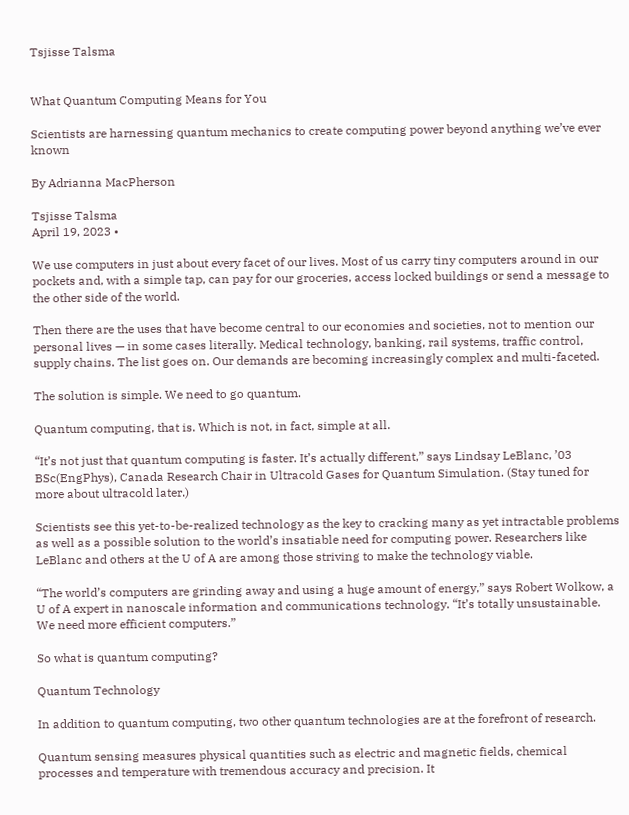Tsjisse Talsma


What Quantum Computing Means for You

Scientists are harnessing quantum mechanics to create computing power beyond anything we’ve ever known

By Adrianna MacPherson

Tsjisse Talsma
April 19, 2023 •

We use computers in just about every facet of our lives. Most of us carry tiny computers around in our pockets and, with a simple tap, can pay for our groceries, access locked buildings or send a message to the other side of the world.

Then there are the uses that have become central to our economies and societies, not to mention our personal lives — in some cases literally. Medical technology, banking, rail systems, traffic control, supply chains. The list goes on. Our demands are becoming increasingly complex and multi-faceted.

The solution is simple. We need to go quantum.

Quantum computing, that is. Which is not, in fact, simple at all.

“It’s not just that quantum computing is faster. It’s actually different,” says Lindsay LeBlanc, ’03 BSc(EngPhys), Canada Research Chair in Ultracold Gases for Quantum Simulation. (Stay tuned for more about ultracold later.)

Scientists see this yet-to-be-realized technology as the key to cracking many as yet intractable problems as well as a possible solution to the world’s insatiable need for computing power. Researchers like LeBlanc and others at the U of A are among those striving to make the technology viable.

“The world’s computers are grinding away and using a huge amount of energy,” says Robert Wolkow, a U of A expert in nanoscale information and communications technology. “It’s totally unsustainable. We need more efficient computers.”

So what is quantum computing?

Quantum Technology

In addition to quantum computing, two other quantum technologies are at the forefront of research.

Quantum sensing measures physical quantities such as electric and magnetic fields, chemical processes and temperature with tremendous accuracy and precision. It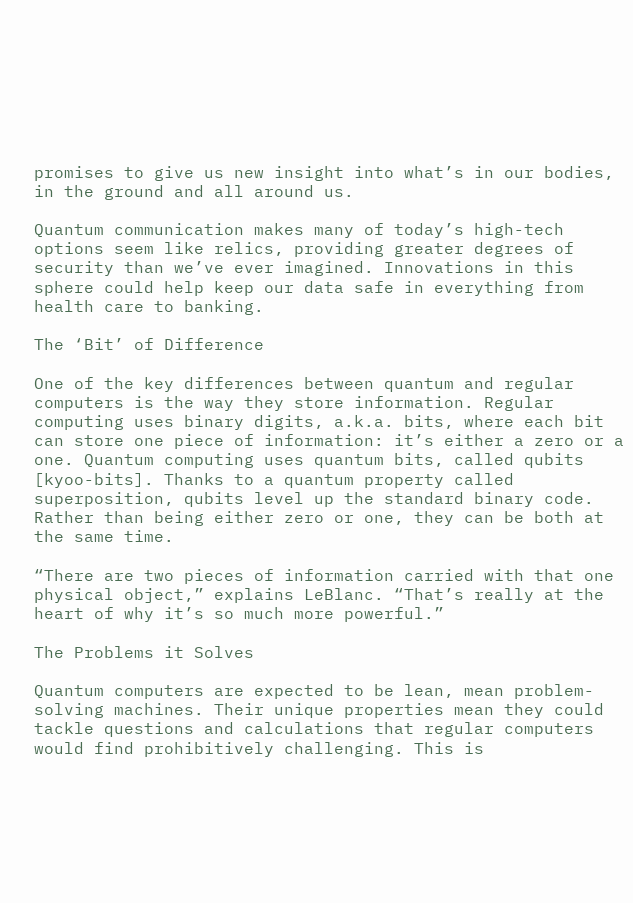promises to give us new insight into what’s in our bodies, in the ground and all around us.

Quantum communication makes many of today’s high-tech options seem like relics, providing greater degrees of security than we’ve ever imagined. Innovations in this sphere could help keep our data safe in everything from health care to banking.

The ‘Bit’ of Difference

One of the key differences between quantum and regular computers is the way they store information. Regular computing uses binary digits, a.k.a. bits, where each bit can store one piece of information: it’s either a zero or a one. Quantum computing uses quantum bits, called qubits [kyoo-bits]. Thanks to a quantum property called superposition, qubits level up the standard binary code. Rather than being either zero or one, they can be both at the same time.

“There are two pieces of information carried with that one physical object,” explains LeBlanc. “That’s really at the heart of why it’s so much more powerful.”

The Problems it Solves

Quantum computers are expected to be lean, mean problem-solving machines. Their unique properties mean they could tackle questions and calculations that regular computers would find prohibitively challenging. This is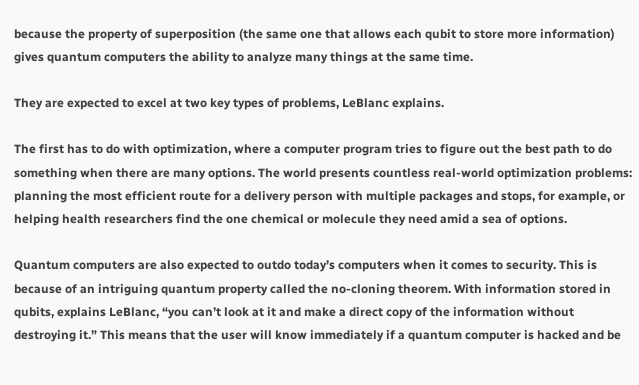because the property of superposition (the same one that allows each qubit to store more information) gives quantum computers the ability to analyze many things at the same time.

They are expected to excel at two key types of problems, LeBlanc explains.

The first has to do with optimization, where a computer program tries to figure out the best path to do something when there are many options. The world presents countless real-world optimization problems: planning the most efficient route for a delivery person with multiple packages and stops, for example, or helping health researchers find the one chemical or molecule they need amid a sea of options.

Quantum computers are also expected to outdo today’s computers when it comes to security. This is because of an intriguing quantum property called the no-cloning theorem. With information stored in qubits, explains LeBlanc, “you can’t look at it and make a direct copy of the information without destroying it.” This means that the user will know immediately if a quantum computer is hacked and be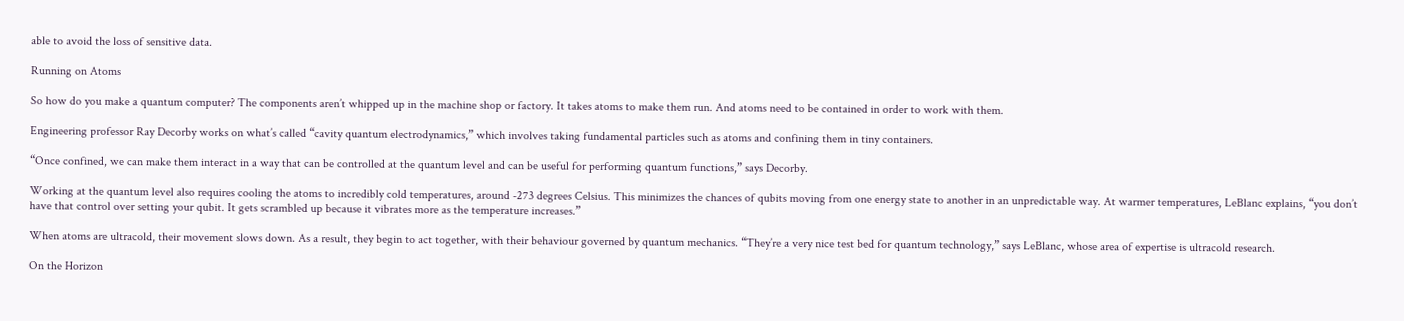able to avoid the loss of sensitive data.

Running on Atoms

So how do you make a quantum computer? The components aren’t whipped up in the machine shop or factory. It takes atoms to make them run. And atoms need to be contained in order to work with them.

Engineering professor Ray Decorby works on what’s called “cavity quantum electrodynamics,” which involves taking fundamental particles such as atoms and confining them in tiny containers.

“Once confined, we can make them interact in a way that can be controlled at the quantum level and can be useful for performing quantum functions,” says Decorby.

Working at the quantum level also requires cooling the atoms to incredibly cold temperatures, around -273 degrees Celsius. This minimizes the chances of qubits moving from one energy state to another in an unpredictable way. At warmer temperatures, LeBlanc explains, “you don’t have that control over setting your qubit. It gets scrambled up because it vibrates more as the temperature increases.”

When atoms are ultracold, their movement slows down. As a result, they begin to act together, with their behaviour governed by quantum mechanics. “They’re a very nice test bed for quantum technology,” says LeBlanc, whose area of expertise is ultracold research.

On the Horizon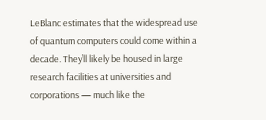LeBlanc estimates that the widespread use of quantum computers could come within a decade. They’ll likely be housed in large research facilities at universities and corporations — much like the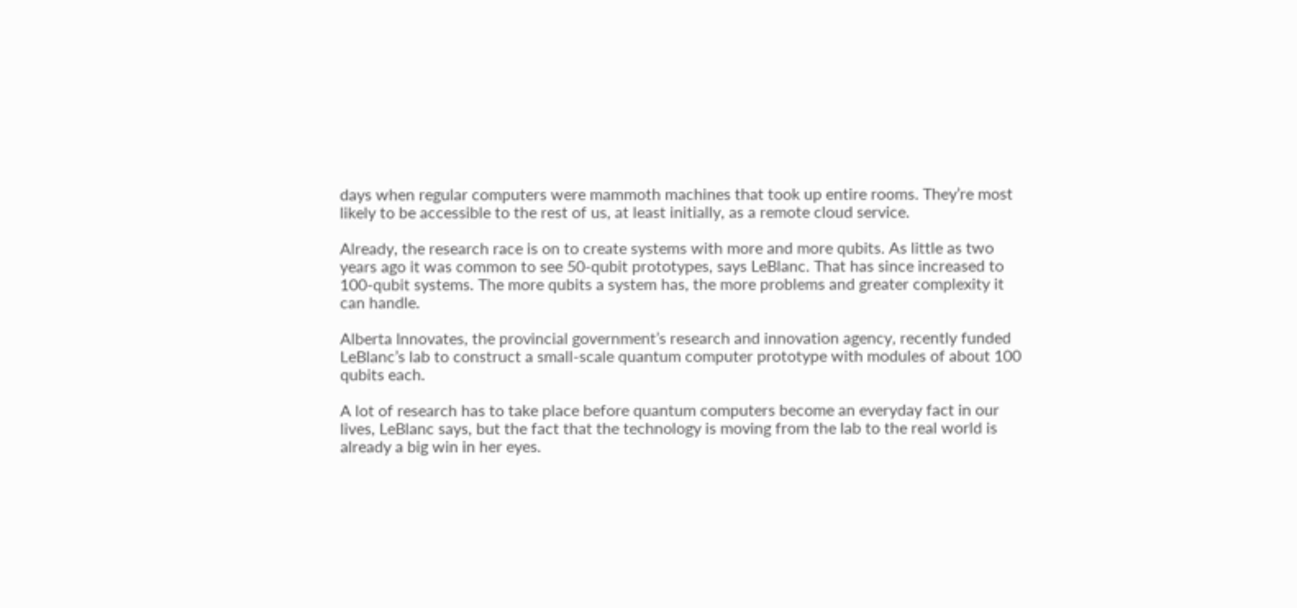days when regular computers were mammoth machines that took up entire rooms. They’re most likely to be accessible to the rest of us, at least initially, as a remote cloud service.

Already, the research race is on to create systems with more and more qubits. As little as two years ago it was common to see 50-qubit prototypes, says LeBlanc. That has since increased to 100-qubit systems. The more qubits a system has, the more problems and greater complexity it can handle.

Alberta Innovates, the provincial government’s research and innovation agency, recently funded LeBlanc’s lab to construct a small-scale quantum computer prototype with modules of about 100 qubits each.

A lot of research has to take place before quantum computers become an everyday fact in our lives, LeBlanc says, but the fact that the technology is moving from the lab to the real world is already a big win in her eyes.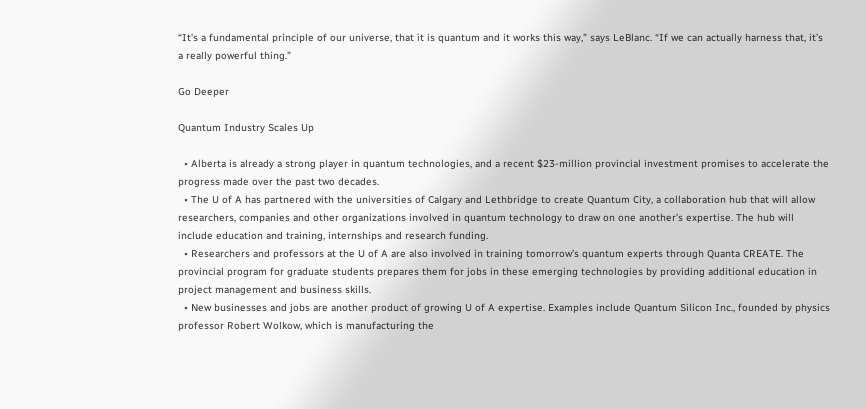“It’s a fundamental principle of our universe, that it is quantum and it works this way,” says LeBlanc. “If we can actually harness that, it’s a really powerful thing.”

Go Deeper

Quantum Industry Scales Up

  • Alberta is already a strong player in quantum technologies, and a recent $23-million provincial investment promises to accelerate the progress made over the past two decades.
  • The U of A has partnered with the universities of Calgary and Lethbridge to create Quantum City, a collaboration hub that will allow researchers, companies and other organizations involved in quantum technology to draw on one another’s expertise. The hub will include education and training, internships and research funding.
  • Researchers and professors at the U of A are also involved in training tomorrow’s quantum experts through Quanta CREATE. The provincial program for graduate students prepares them for jobs in these emerging technologies by providing additional education in project management and business skills.
  • New businesses and jobs are another product of growing U of A expertise. Examples include Quantum Silicon Inc., founded by physics professor Robert Wolkow, which is manufacturing the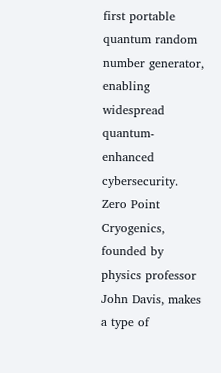first portable quantum random number generator, enabling widespread quantum-enhanced cybersecurity. Zero Point Cryogenics, founded by physics professor John Davis, makes a type of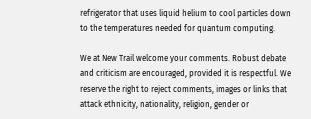refrigerator that uses liquid helium to cool particles down to the temperatures needed for quantum computing.

We at New Trail welcome your comments. Robust debate and criticism are encouraged, provided it is respectful. We reserve the right to reject comments, images or links that attack ethnicity, nationality, religion, gender or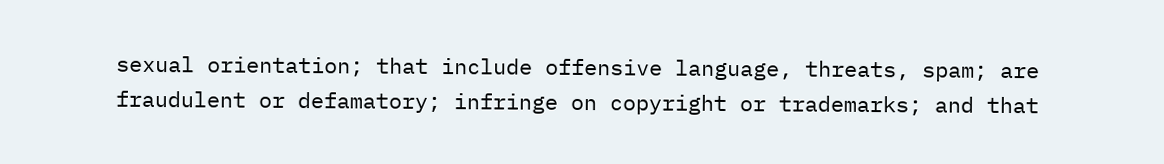sexual orientation; that include offensive language, threats, spam; are fraudulent or defamatory; infringe on copyright or trademarks; and that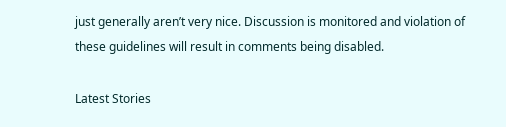just generally aren’t very nice. Discussion is monitored and violation of these guidelines will result in comments being disabled.

Latest Stories